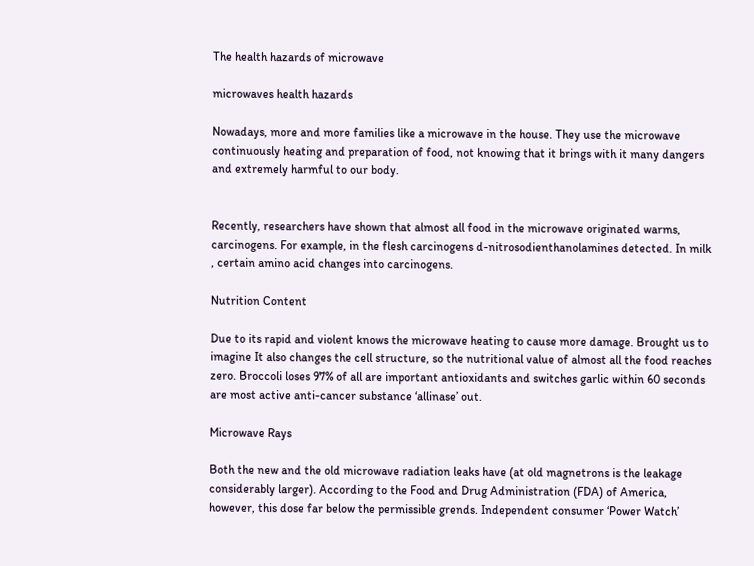The health hazards of microwave

microwaves health hazards

Nowadays, more and more families like a microwave in the house. They use the microwave continuously heating and preparation of food, not knowing that it brings with it many dangers and extremely harmful to our body.


Recently, researchers have shown that almost all food in the microwave originated warms, carcinogens. For example, in the flesh carcinogens d-nitrosodienthanolamines detected. In milk , certain amino acid changes into carcinogens.

Nutrition Content

Due to its rapid and violent knows the microwave heating to cause more damage. Brought us to imagine It also changes the cell structure, so the nutritional value of almost all the food reaches zero. Broccoli loses 97% of all are important antioxidants and switches garlic within 60 seconds are most active anti-cancer substance ‘allinase’ out.

Microwave Rays

Both the new and the old microwave radiation leaks have (at old magnetrons is the leakage considerably larger). According to the Food and Drug Administration (FDA) of America, however, this dose far below the permissible grends. Independent consumer ‘Power Watch’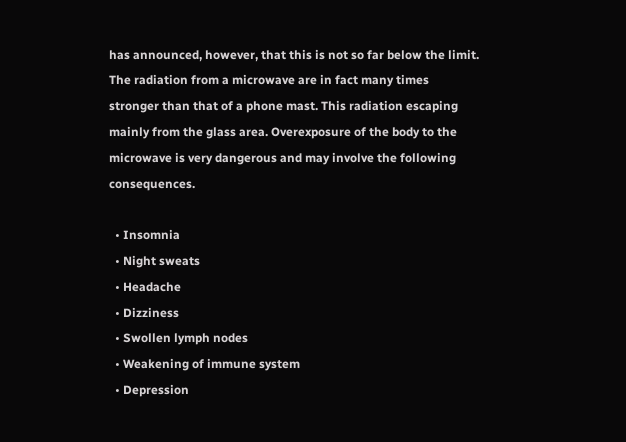has announced, however, that this is not so far below the limit. The radiation from a microwave are in fact many times stronger than that of a phone mast. This radiation escaping mainly from the glass area. Overexposure of the body to the microwave is very dangerous and may involve the following consequences.

  • Insomnia
  • Night sweats
  • Headache
  • Dizziness
  • Swollen lymph nodes
  • Weakening of immune system
  • Depression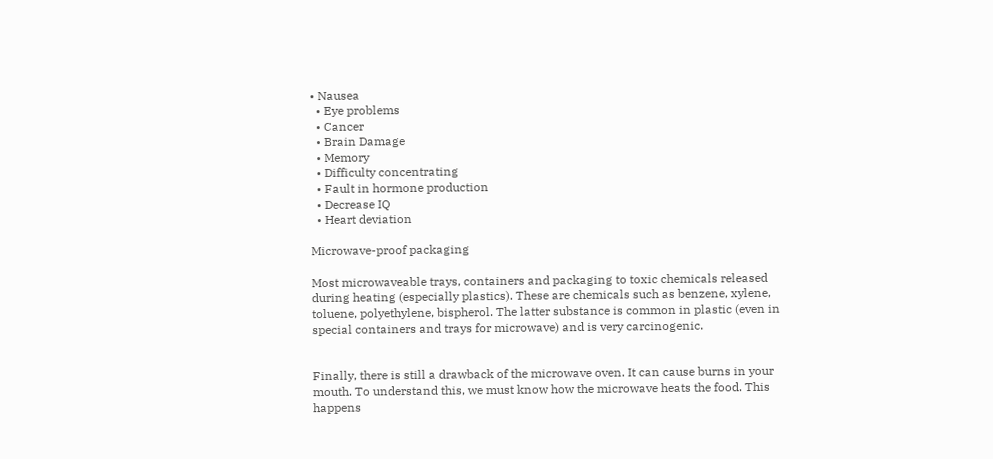• Nausea
  • Eye problems
  • Cancer
  • Brain Damage
  • Memory
  • Difficulty concentrating
  • Fault in hormone production
  • Decrease IQ
  • Heart deviation

Microwave-proof packaging

Most microwaveable trays, containers and packaging to toxic chemicals released during heating (especially plastics). These are chemicals such as benzene, xylene, toluene, polyethylene, bispherol. The latter substance is common in plastic (even in special containers and trays for microwave) and is very carcinogenic.


Finally, there is still a drawback of the microwave oven. It can cause burns in your mouth. To understand this, we must know how the microwave heats the food. This happens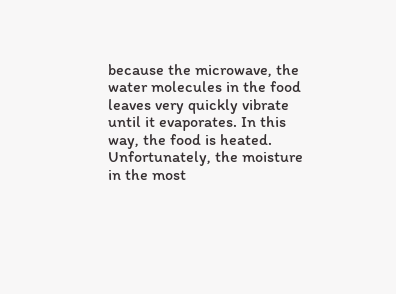because the microwave, the water molecules in the food leaves very quickly vibrate until it evaporates. In this way, the food is heated. Unfortunately, the moisture in the most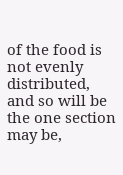of the food is not evenly distributed, and so will be the one section may be,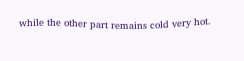while the other part remains cold very hot.